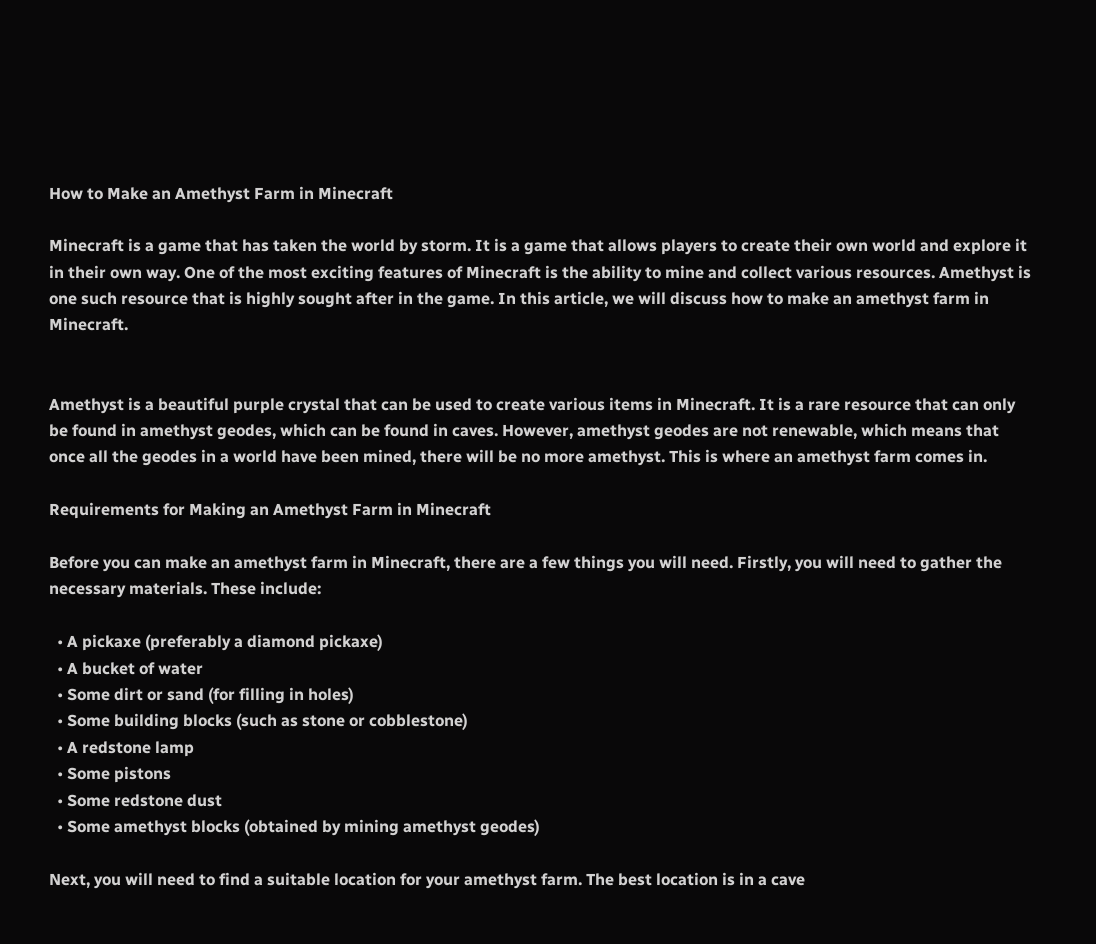How to Make an Amethyst Farm in Minecraft

Minecraft is a game that has taken the world by storm. It is a game that allows players to create their own world and explore it in their own way. One of the most exciting features of Minecraft is the ability to mine and collect various resources. Amethyst is one such resource that is highly sought after in the game. In this article, we will discuss how to make an amethyst farm in Minecraft.


Amethyst is a beautiful purple crystal that can be used to create various items in Minecraft. It is a rare resource that can only be found in amethyst geodes, which can be found in caves. However, amethyst geodes are not renewable, which means that once all the geodes in a world have been mined, there will be no more amethyst. This is where an amethyst farm comes in.

Requirements for Making an Amethyst Farm in Minecraft

Before you can make an amethyst farm in Minecraft, there are a few things you will need. Firstly, you will need to gather the necessary materials. These include:

  • A pickaxe (preferably a diamond pickaxe)
  • A bucket of water
  • Some dirt or sand (for filling in holes)
  • Some building blocks (such as stone or cobblestone)
  • A redstone lamp
  • Some pistons
  • Some redstone dust
  • Some amethyst blocks (obtained by mining amethyst geodes)

Next, you will need to find a suitable location for your amethyst farm. The best location is in a cave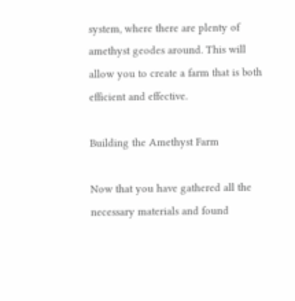system, where there are plenty of amethyst geodes around. This will allow you to create a farm that is both efficient and effective.

Building the Amethyst Farm

Now that you have gathered all the necessary materials and found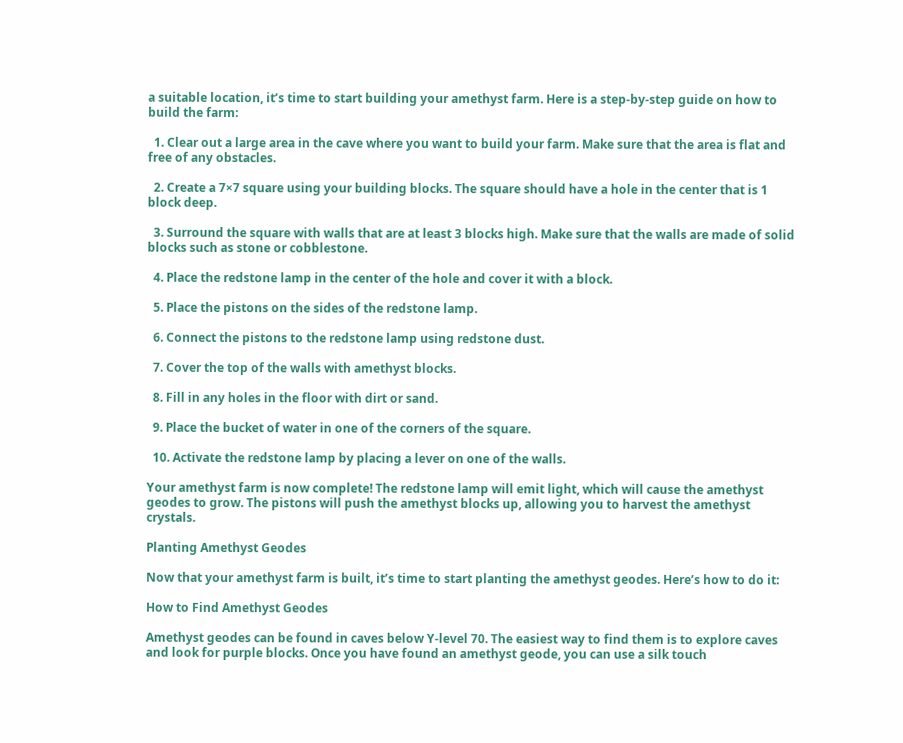a suitable location, it’s time to start building your amethyst farm. Here is a step-by-step guide on how to build the farm:

  1. Clear out a large area in the cave where you want to build your farm. Make sure that the area is flat and free of any obstacles.

  2. Create a 7×7 square using your building blocks. The square should have a hole in the center that is 1 block deep.

  3. Surround the square with walls that are at least 3 blocks high. Make sure that the walls are made of solid blocks such as stone or cobblestone.

  4. Place the redstone lamp in the center of the hole and cover it with a block.

  5. Place the pistons on the sides of the redstone lamp.

  6. Connect the pistons to the redstone lamp using redstone dust.

  7. Cover the top of the walls with amethyst blocks.

  8. Fill in any holes in the floor with dirt or sand.

  9. Place the bucket of water in one of the corners of the square.

  10. Activate the redstone lamp by placing a lever on one of the walls.

Your amethyst farm is now complete! The redstone lamp will emit light, which will cause the amethyst geodes to grow. The pistons will push the amethyst blocks up, allowing you to harvest the amethyst crystals.

Planting Amethyst Geodes

Now that your amethyst farm is built, it’s time to start planting the amethyst geodes. Here’s how to do it:

How to Find Amethyst Geodes

Amethyst geodes can be found in caves below Y-level 70. The easiest way to find them is to explore caves and look for purple blocks. Once you have found an amethyst geode, you can use a silk touch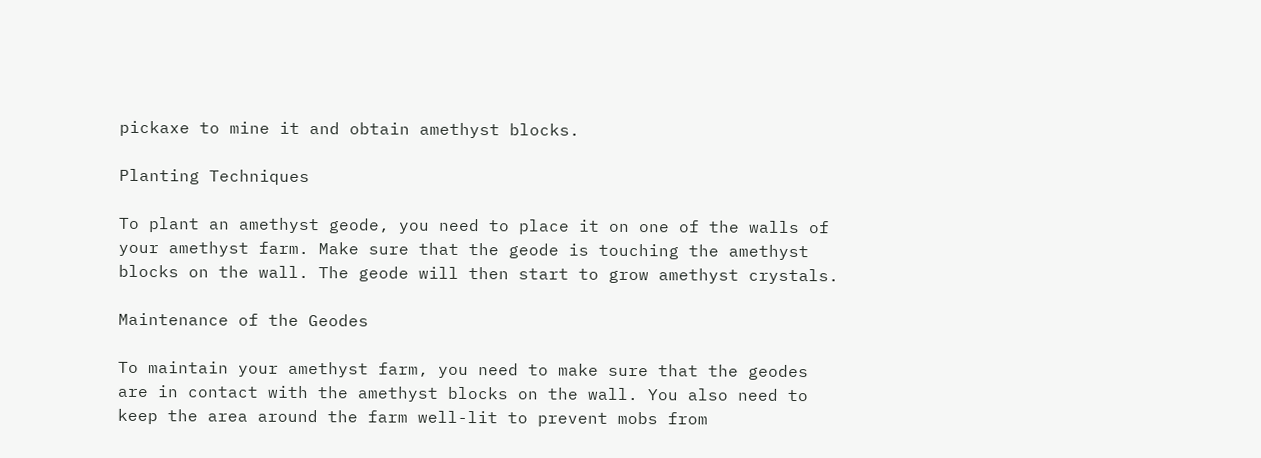pickaxe to mine it and obtain amethyst blocks.

Planting Techniques

To plant an amethyst geode, you need to place it on one of the walls of your amethyst farm. Make sure that the geode is touching the amethyst blocks on the wall. The geode will then start to grow amethyst crystals.

Maintenance of the Geodes

To maintain your amethyst farm, you need to make sure that the geodes are in contact with the amethyst blocks on the wall. You also need to keep the area around the farm well-lit to prevent mobs from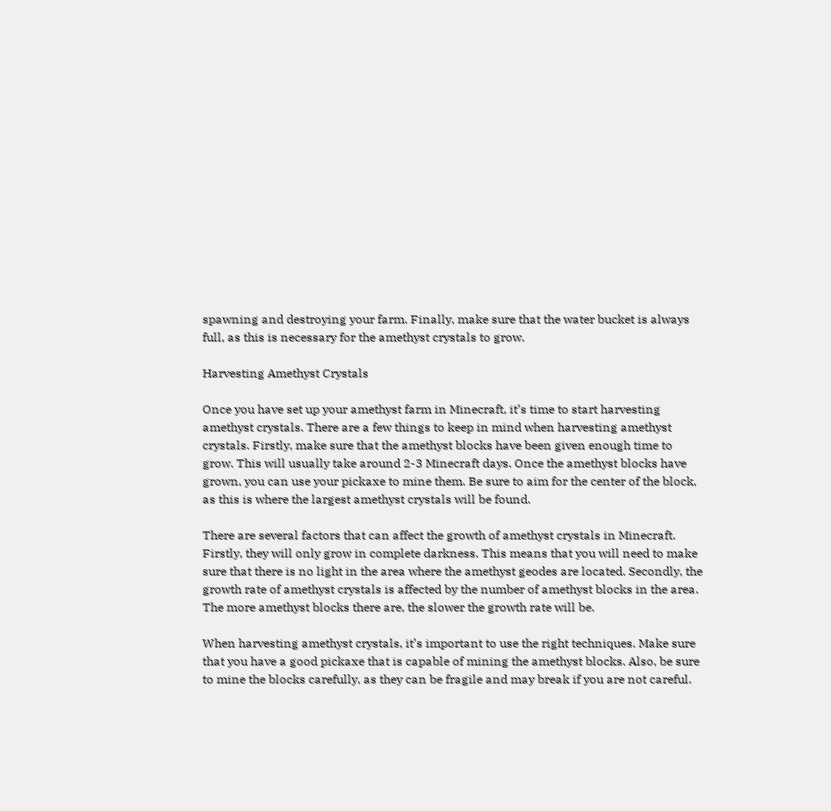spawning and destroying your farm. Finally, make sure that the water bucket is always full, as this is necessary for the amethyst crystals to grow.

Harvesting Amethyst Crystals

Once you have set up your amethyst farm in Minecraft, it’s time to start harvesting amethyst crystals. There are a few things to keep in mind when harvesting amethyst crystals. Firstly, make sure that the amethyst blocks have been given enough time to grow. This will usually take around 2-3 Minecraft days. Once the amethyst blocks have grown, you can use your pickaxe to mine them. Be sure to aim for the center of the block, as this is where the largest amethyst crystals will be found.

There are several factors that can affect the growth of amethyst crystals in Minecraft. Firstly, they will only grow in complete darkness. This means that you will need to make sure that there is no light in the area where the amethyst geodes are located. Secondly, the growth rate of amethyst crystals is affected by the number of amethyst blocks in the area. The more amethyst blocks there are, the slower the growth rate will be.

When harvesting amethyst crystals, it’s important to use the right techniques. Make sure that you have a good pickaxe that is capable of mining the amethyst blocks. Also, be sure to mine the blocks carefully, as they can be fragile and may break if you are not careful.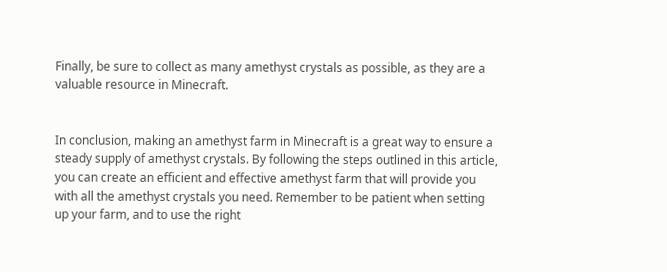Finally, be sure to collect as many amethyst crystals as possible, as they are a valuable resource in Minecraft.


In conclusion, making an amethyst farm in Minecraft is a great way to ensure a steady supply of amethyst crystals. By following the steps outlined in this article, you can create an efficient and effective amethyst farm that will provide you with all the amethyst crystals you need. Remember to be patient when setting up your farm, and to use the right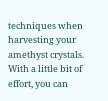techniques when harvesting your amethyst crystals. With a little bit of effort, you can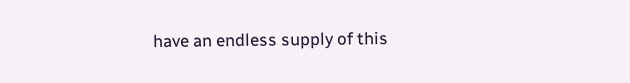have an endless supply of this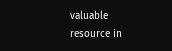valuable resource in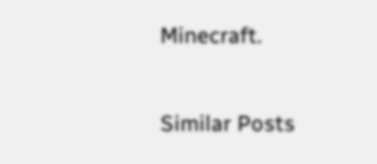Minecraft.

Similar Posts